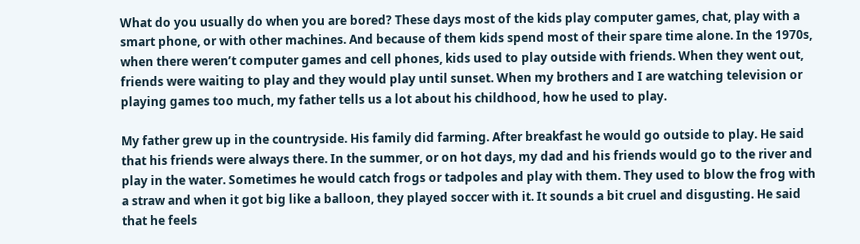What do you usually do when you are bored? These days most of the kids play computer games, chat, play with a smart phone, or with other machines. And because of them kids spend most of their spare time alone. In the 1970s, when there weren’t computer games and cell phones, kids used to play outside with friends. When they went out, friends were waiting to play and they would play until sunset. When my brothers and I are watching television or playing games too much, my father tells us a lot about his childhood, how he used to play.

My father grew up in the countryside. His family did farming. After breakfast he would go outside to play. He said that his friends were always there. In the summer, or on hot days, my dad and his friends would go to the river and play in the water. Sometimes he would catch frogs or tadpoles and play with them. They used to blow the frog with a straw and when it got big like a balloon, they played soccer with it. It sounds a bit cruel and disgusting. He said that he feels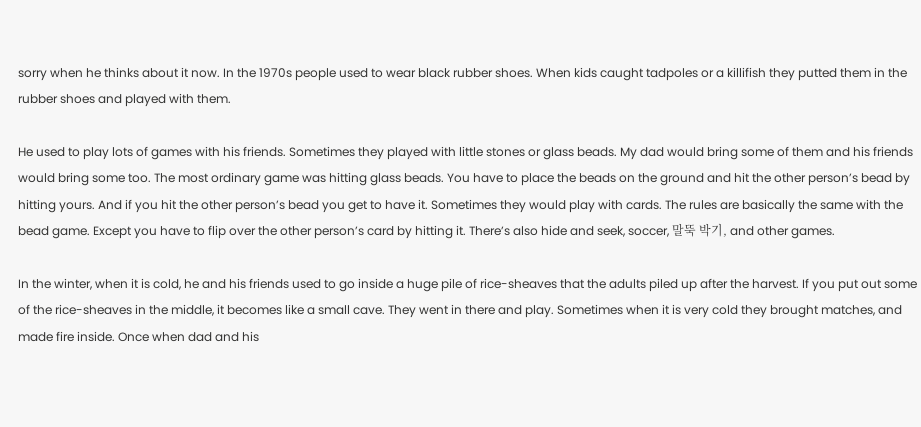sorry when he thinks about it now. In the 1970s people used to wear black rubber shoes. When kids caught tadpoles or a killifish they putted them in the rubber shoes and played with them.

He used to play lots of games with his friends. Sometimes they played with little stones or glass beads. My dad would bring some of them and his friends would bring some too. The most ordinary game was hitting glass beads. You have to place the beads on the ground and hit the other person’s bead by hitting yours. And if you hit the other person’s bead you get to have it. Sometimes they would play with cards. The rules are basically the same with the bead game. Except you have to flip over the other person’s card by hitting it. There’s also hide and seek, soccer, 말뚝 박기, and other games.

In the winter, when it is cold, he and his friends used to go inside a huge pile of rice-sheaves that the adults piled up after the harvest. If you put out some of the rice-sheaves in the middle, it becomes like a small cave. They went in there and play. Sometimes when it is very cold they brought matches, and made fire inside. Once when dad and his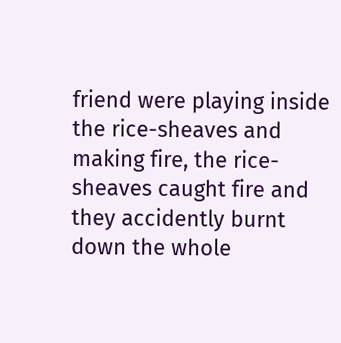friend were playing inside the rice-sheaves and making fire, the rice-sheaves caught fire and they accidently burnt down the whole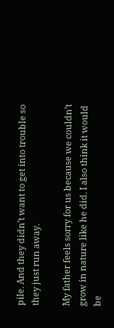pile. And they didn’t want to get into trouble so they just run away.

My father feels sorry for us because we couldn’t grow in nature like he did. I also think it would be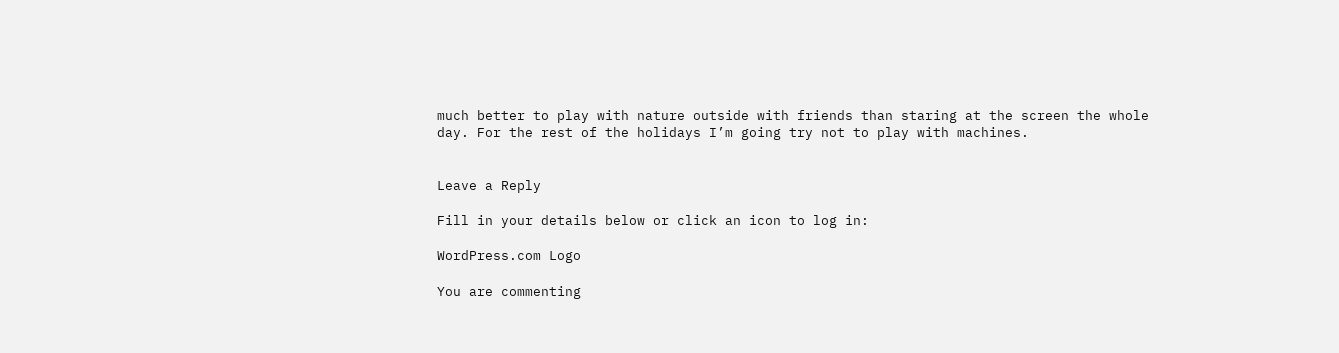much better to play with nature outside with friends than staring at the screen the whole day. For the rest of the holidays I’m going try not to play with machines.


Leave a Reply

Fill in your details below or click an icon to log in:

WordPress.com Logo

You are commenting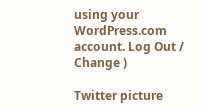using your WordPress.com account. Log Out / Change )

Twitter picture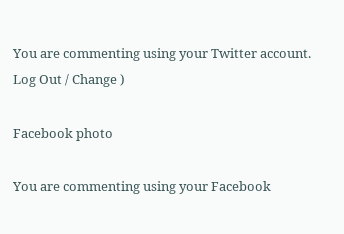You are commenting using your Twitter account. Log Out / Change )

Facebook photo

You are commenting using your Facebook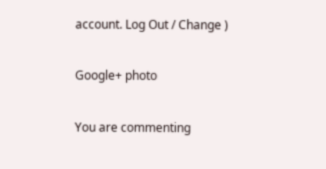account. Log Out / Change )

Google+ photo

You are commenting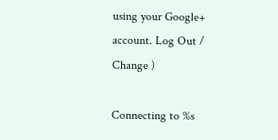using your Google+ account. Log Out / Change )

Connecting to %s